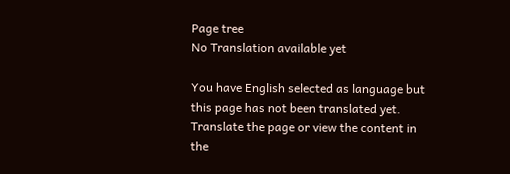Page tree
No Translation available yet

You have English selected as language but this page has not been translated yet. Translate the page or view the content in the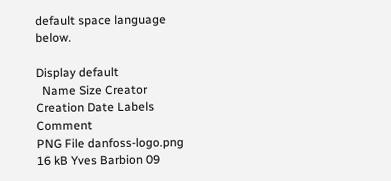default space language below.

Display default
  Name Size Creator Creation Date Labels Comment
PNG File danfoss-logo.png 16 kB Yves Barbion 09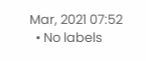Mar, 2021 07:52
  • No labels